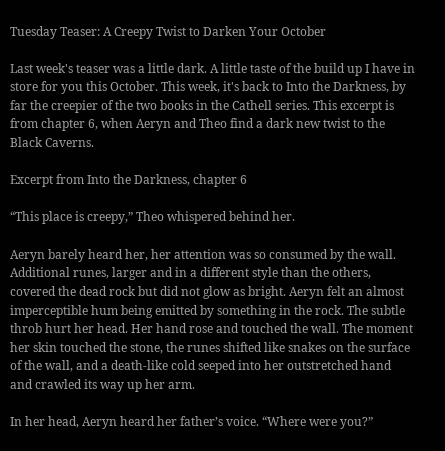Tuesday Teaser: A Creepy Twist to Darken Your October

Last week's teaser was a little dark. A little taste of the build up I have in store for you this October. This week, it's back to Into the Darkness, by far the creepier of the two books in the Cathell series. This excerpt is from chapter 6, when Aeryn and Theo find a dark new twist to the Black Caverns.

Excerpt from Into the Darkness, chapter 6

“This place is creepy,” Theo whispered behind her.

Aeryn barely heard her, her attention was so consumed by the wall. Additional runes, larger and in a different style than the others, covered the dead rock but did not glow as bright. Aeryn felt an almost imperceptible hum being emitted by something in the rock. The subtle throb hurt her head. Her hand rose and touched the wall. The moment her skin touched the stone, the runes shifted like snakes on the surface of the wall, and a death-like cold seeped into her outstretched hand and crawled its way up her arm.

In her head, Aeryn heard her father’s voice. “Where were you?”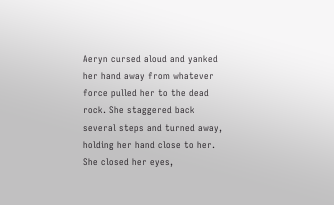Aeryn cursed aloud and yanked her hand away from whatever force pulled her to the dead rock. She staggered back several steps and turned away, holding her hand close to her. She closed her eyes,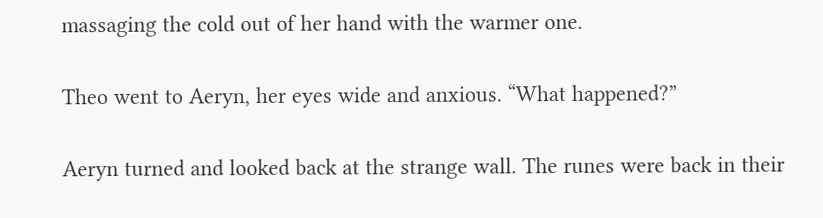massaging the cold out of her hand with the warmer one.

Theo went to Aeryn, her eyes wide and anxious. “What happened?”

Aeryn turned and looked back at the strange wall. The runes were back in their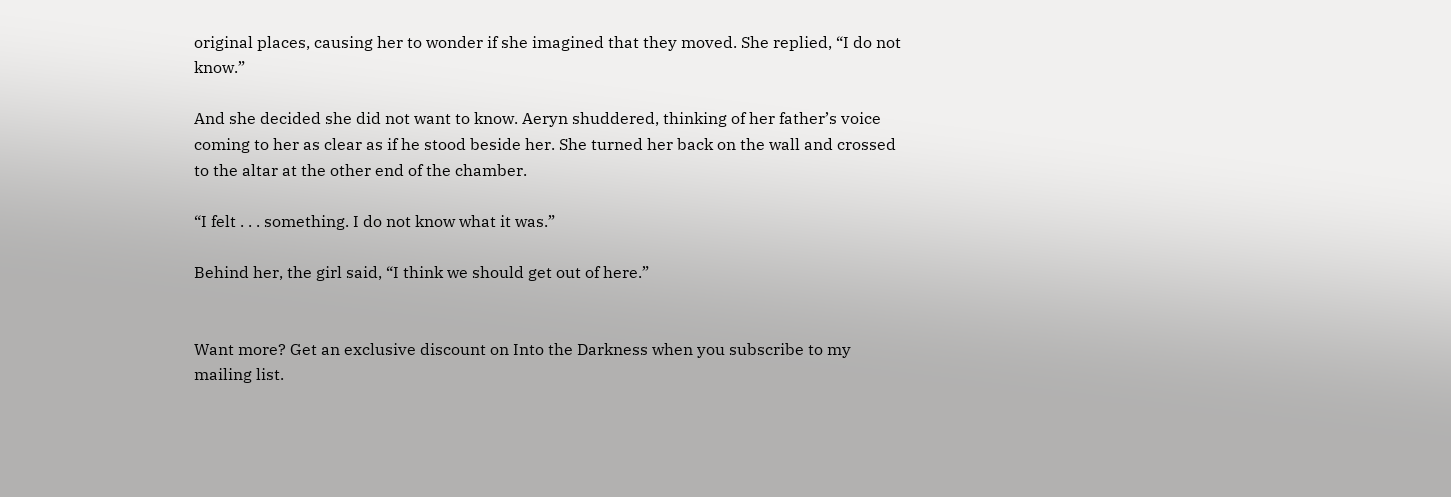original places, causing her to wonder if she imagined that they moved. She replied, “I do not know.”

And she decided she did not want to know. Aeryn shuddered, thinking of her father’s voice coming to her as clear as if he stood beside her. She turned her back on the wall and crossed to the altar at the other end of the chamber.

“I felt . . . something. I do not know what it was.”

Behind her, the girl said, “I think we should get out of here.”


Want more? Get an exclusive discount on Into the Darkness when you subscribe to my mailing list.